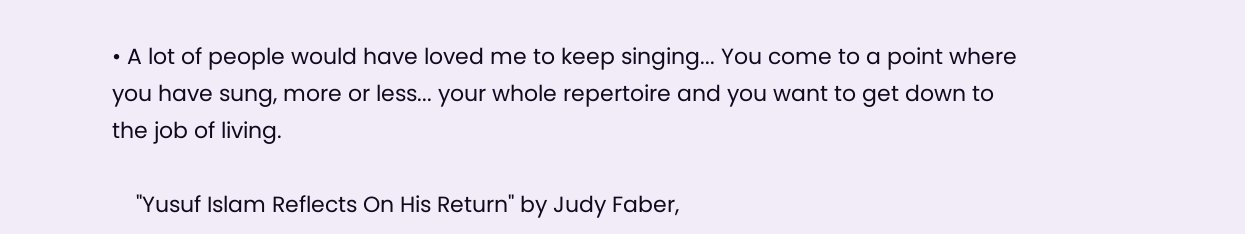• A lot of people would have loved me to keep singing... You come to a point where you have sung, more or less... your whole repertoire and you want to get down to the job of living.

    "Yusuf Islam Reflects On His Return" by Judy Faber,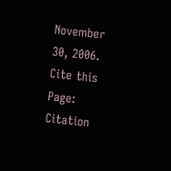November 30, 2006.
Cite this Page: Citation